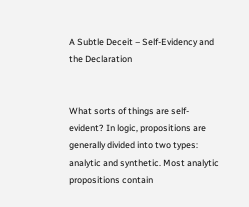A Subtle Deceit – Self-Evidency and the Declaration


What sorts of things are self-evident? In logic, propositions are generally divided into two types: analytic and synthetic. Most analytic propositions contain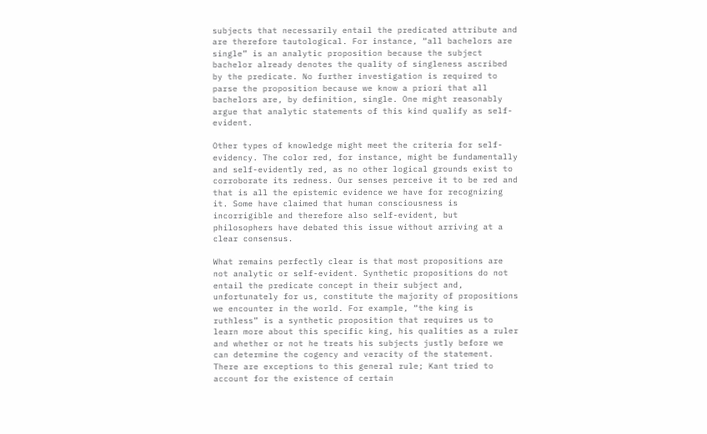subjects that necessarily entail the predicated attribute and are therefore tautological. For instance, “all bachelors are single” is an analytic proposition because the subject bachelor already denotes the quality of singleness ascribed by the predicate. No further investigation is required to parse the proposition because we know a priori that all bachelors are, by definition, single. One might reasonably argue that analytic statements of this kind qualify as self-evident.

Other types of knowledge might meet the criteria for self-evidency. The color red, for instance, might be fundamentally and self-evidently red, as no other logical grounds exist to corroborate its redness. Our senses perceive it to be red and that is all the epistemic evidence we have for recognizing it. Some have claimed that human consciousness is incorrigible and therefore also self-evident, but philosophers have debated this issue without arriving at a clear consensus.

What remains perfectly clear is that most propositions are not analytic or self-evident. Synthetic propositions do not entail the predicate concept in their subject and, unfortunately for us, constitute the majority of propositions we encounter in the world. For example, “the king is ruthless” is a synthetic proposition that requires us to learn more about this specific king, his qualities as a ruler and whether or not he treats his subjects justly before we can determine the cogency and veracity of the statement. There are exceptions to this general rule; Kant tried to account for the existence of certain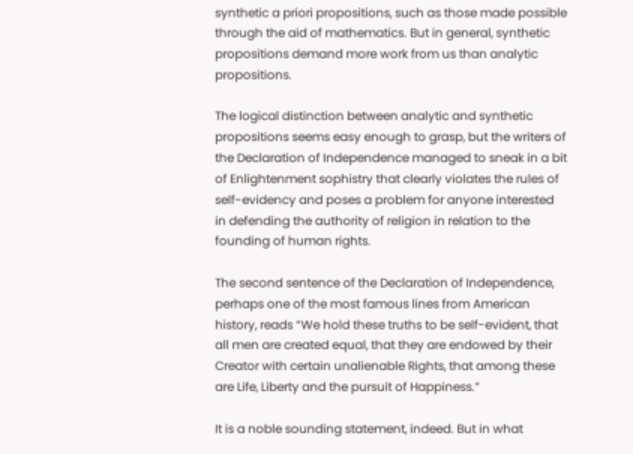synthetic a priori propositions, such as those made possible through the aid of mathematics. But in general, synthetic propositions demand more work from us than analytic propositions.

The logical distinction between analytic and synthetic propositions seems easy enough to grasp, but the writers of the Declaration of Independence managed to sneak in a bit of Enlightenment sophistry that clearly violates the rules of self-evidency and poses a problem for anyone interested in defending the authority of religion in relation to the founding of human rights.

The second sentence of the Declaration of Independence, perhaps one of the most famous lines from American history, reads “We hold these truths to be self-evident, that all men are created equal, that they are endowed by their Creator with certain unalienable Rights, that among these are Life, Liberty and the pursuit of Happiness.”

It is a noble sounding statement, indeed. But in what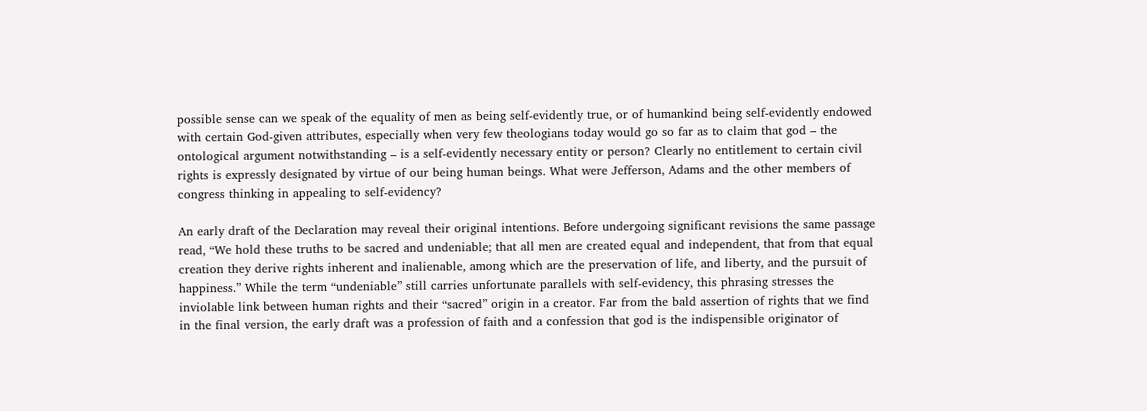possible sense can we speak of the equality of men as being self-evidently true, or of humankind being self-evidently endowed with certain God-given attributes, especially when very few theologians today would go so far as to claim that god – the ontological argument notwithstanding – is a self-evidently necessary entity or person? Clearly no entitlement to certain civil rights is expressly designated by virtue of our being human beings. What were Jefferson, Adams and the other members of congress thinking in appealing to self-evidency?

An early draft of the Declaration may reveal their original intentions. Before undergoing significant revisions the same passage read, “We hold these truths to be sacred and undeniable; that all men are created equal and independent, that from that equal creation they derive rights inherent and inalienable, among which are the preservation of life, and liberty, and the pursuit of happiness.” While the term “undeniable” still carries unfortunate parallels with self-evidency, this phrasing stresses the inviolable link between human rights and their “sacred” origin in a creator. Far from the bald assertion of rights that we find in the final version, the early draft was a profession of faith and a confession that god is the indispensible originator of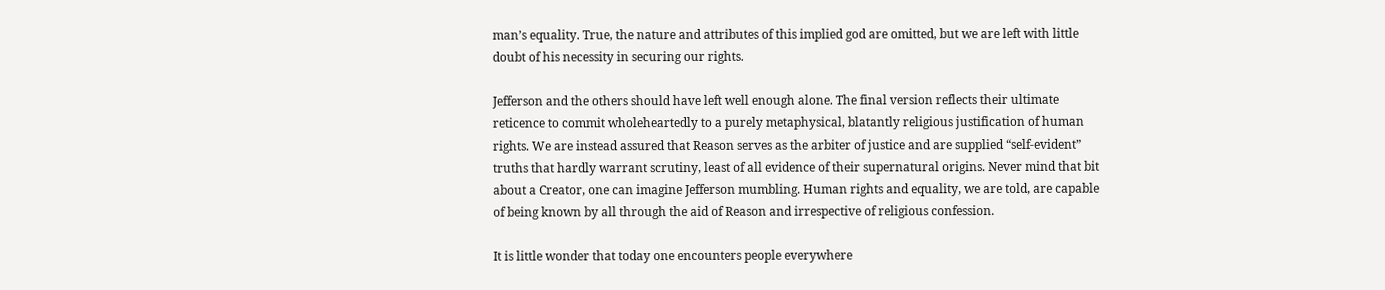man’s equality. True, the nature and attributes of this implied god are omitted, but we are left with little doubt of his necessity in securing our rights.

Jefferson and the others should have left well enough alone. The final version reflects their ultimate reticence to commit wholeheartedly to a purely metaphysical, blatantly religious justification of human rights. We are instead assured that Reason serves as the arbiter of justice and are supplied “self-evident” truths that hardly warrant scrutiny, least of all evidence of their supernatural origins. Never mind that bit about a Creator, one can imagine Jefferson mumbling. Human rights and equality, we are told, are capable of being known by all through the aid of Reason and irrespective of religious confession.

It is little wonder that today one encounters people everywhere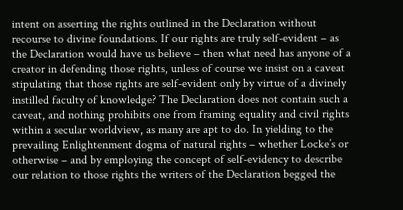intent on asserting the rights outlined in the Declaration without recourse to divine foundations. If our rights are truly self-evident – as the Declaration would have us believe – then what need has anyone of a creator in defending those rights, unless of course we insist on a caveat stipulating that those rights are self-evident only by virtue of a divinely instilled faculty of knowledge? The Declaration does not contain such a caveat, and nothing prohibits one from framing equality and civil rights within a secular worldview, as many are apt to do. In yielding to the prevailing Enlightenment dogma of natural rights – whether Locke’s or otherwise – and by employing the concept of self-evidency to describe our relation to those rights the writers of the Declaration begged the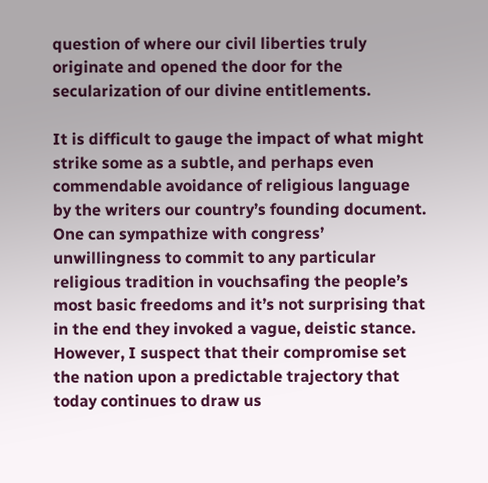question of where our civil liberties truly originate and opened the door for the secularization of our divine entitlements.

It is difficult to gauge the impact of what might strike some as a subtle, and perhaps even commendable avoidance of religious language by the writers our country’s founding document. One can sympathize with congress’ unwillingness to commit to any particular religious tradition in vouchsafing the people’s most basic freedoms and it’s not surprising that in the end they invoked a vague, deistic stance. However, I suspect that their compromise set the nation upon a predictable trajectory that today continues to draw us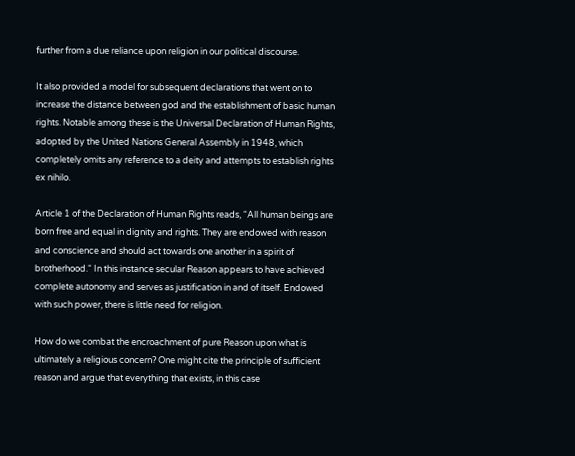further from a due reliance upon religion in our political discourse.

It also provided a model for subsequent declarations that went on to increase the distance between god and the establishment of basic human rights. Notable among these is the Universal Declaration of Human Rights, adopted by the United Nations General Assembly in 1948, which completely omits any reference to a deity and attempts to establish rights ex nihilo.

Article 1 of the Declaration of Human Rights reads, “All human beings are born free and equal in dignity and rights. They are endowed with reason and conscience and should act towards one another in a spirit of brotherhood.“ In this instance secular Reason appears to have achieved complete autonomy and serves as justification in and of itself. Endowed with such power, there is little need for religion.

How do we combat the encroachment of pure Reason upon what is ultimately a religious concern? One might cite the principle of sufficient reason and argue that everything that exists, in this case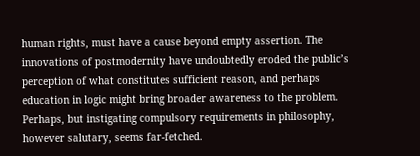human rights, must have a cause beyond empty assertion. The innovations of postmodernity have undoubtedly eroded the public’s perception of what constitutes sufficient reason, and perhaps education in logic might bring broader awareness to the problem. Perhaps, but instigating compulsory requirements in philosophy, however salutary, seems far-fetched.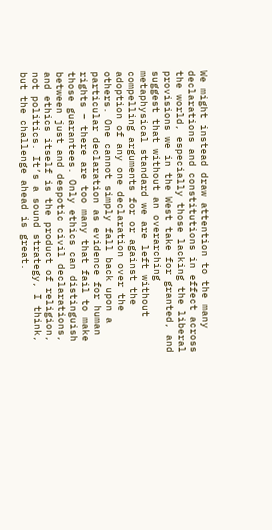We might instead draw attention to the many declarations and constitutions in effect across the world, especially those lacking the liberal provisions we in the West take for granted, and suggest that without an overarching metaphysical standard we are left without compelling arguments for or against the adoption of any one declaration over the others. One cannot simply fall back upon a particular declaration as evidence for human rights – there are too many that fail to make those guarantees. Only ethics can distinguish between just and despotic civil declarations, and ethics itself is the product of religion, not politics. It’s a sound strategy, I think, but the challenge ahead is great.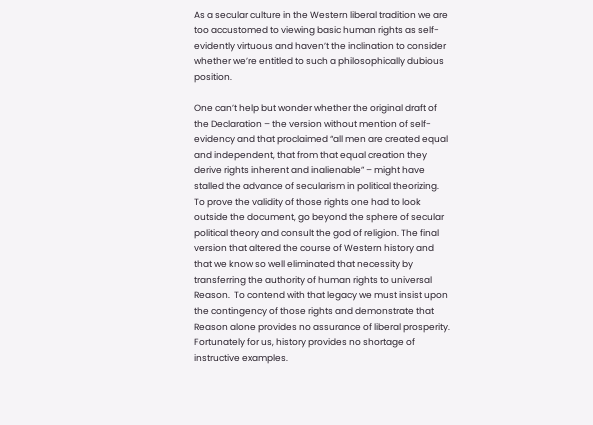As a secular culture in the Western liberal tradition we are too accustomed to viewing basic human rights as self-evidently virtuous and haven’t the inclination to consider whether we’re entitled to such a philosophically dubious position.

One can’t help but wonder whether the original draft of the Declaration – the version without mention of self-evidency and that proclaimed “all men are created equal and independent, that from that equal creation they derive rights inherent and inalienable” – might have stalled the advance of secularism in political theorizing. To prove the validity of those rights one had to look outside the document, go beyond the sphere of secular political theory and consult the god of religion. The final version that altered the course of Western history and that we know so well eliminated that necessity by transferring the authority of human rights to universal Reason.  To contend with that legacy we must insist upon the contingency of those rights and demonstrate that Reason alone provides no assurance of liberal prosperity. Fortunately for us, history provides no shortage of instructive examples.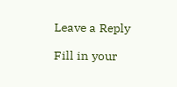Leave a Reply

Fill in your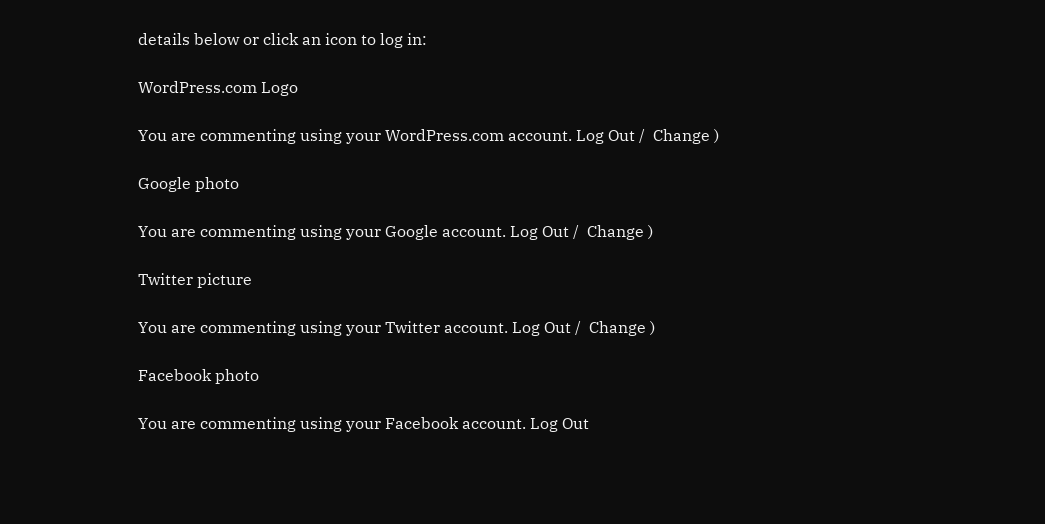details below or click an icon to log in:

WordPress.com Logo

You are commenting using your WordPress.com account. Log Out /  Change )

Google photo

You are commenting using your Google account. Log Out /  Change )

Twitter picture

You are commenting using your Twitter account. Log Out /  Change )

Facebook photo

You are commenting using your Facebook account. Log Out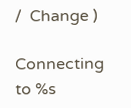/  Change )

Connecting to %s